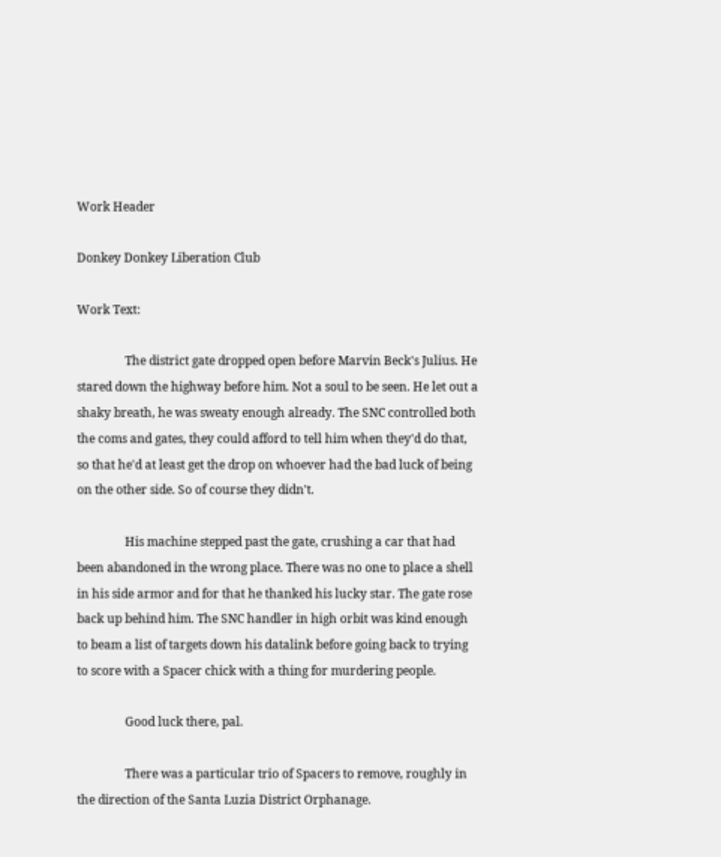Work Header

Donkey Donkey Liberation Club

Work Text:

                The district gate dropped open before Marvin Beck's Julius. He stared down the highway before him. Not a soul to be seen. He let out a shaky breath, he was sweaty enough already. The SNC controlled both the coms and gates, they could afford to tell him when they'd do that, so that he'd at least get the drop on whoever had the bad luck of being on the other side. So of course they didn't.

                His machine stepped past the gate, crushing a car that had been abandoned in the wrong place. There was no one to place a shell in his side armor and for that he thanked his lucky star. The gate rose back up behind him. The SNC handler in high orbit was kind enough to beam a list of targets down his datalink before going back to trying to score with a Spacer chick with a thing for murdering people.

                Good luck there, pal.

                There was a particular trio of Spacers to remove, roughly in the direction of the Santa Luzia District Orphanage.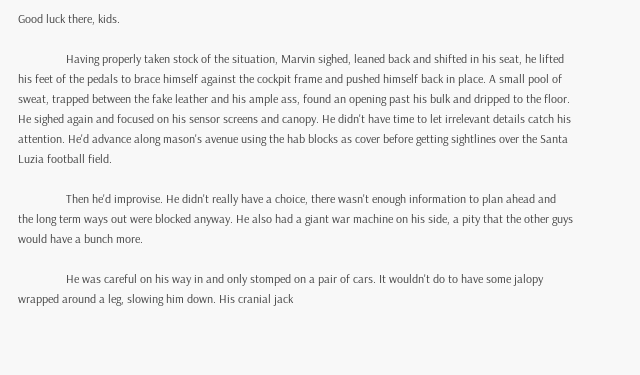Good luck there, kids.

                Having properly taken stock of the situation, Marvin sighed, leaned back and shifted in his seat, he lifted his feet of the pedals to brace himself against the cockpit frame and pushed himself back in place. A small pool of sweat, trapped between the fake leather and his ample ass, found an opening past his bulk and dripped to the floor. He sighed again and focused on his sensor screens and canopy. He didn't have time to let irrelevant details catch his attention. He'd advance along mason's avenue using the hab blocks as cover before getting sightlines over the Santa Luzia football field.

                Then he'd improvise. He didn't really have a choice, there wasn't enough information to plan ahead and the long term ways out were blocked anyway. He also had a giant war machine on his side, a pity that the other guys would have a bunch more.

                He was careful on his way in and only stomped on a pair of cars. It wouldn't do to have some jalopy wrapped around a leg, slowing him down. His cranial jack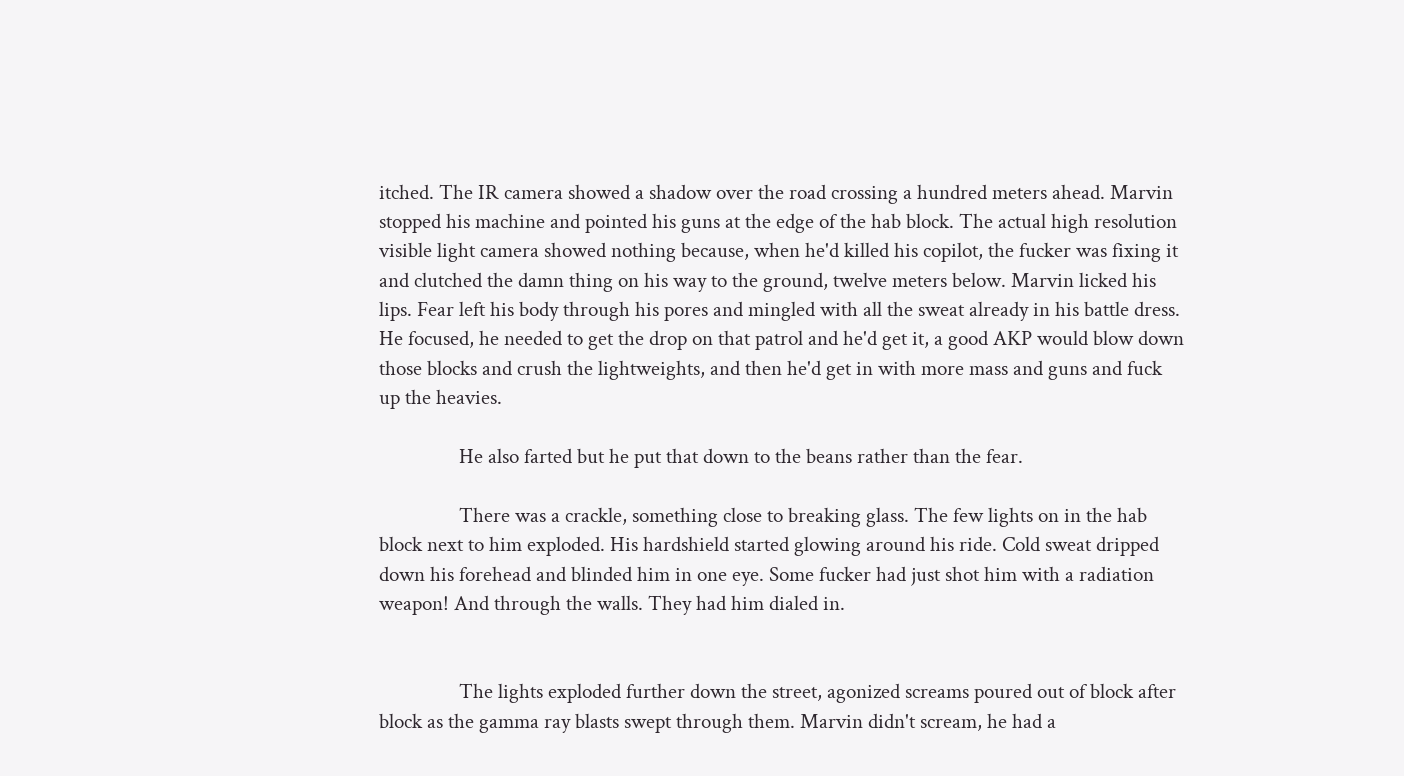itched. The IR camera showed a shadow over the road crossing a hundred meters ahead. Marvin stopped his machine and pointed his guns at the edge of the hab block. The actual high resolution visible light camera showed nothing because, when he'd killed his copilot, the fucker was fixing it and clutched the damn thing on his way to the ground, twelve meters below. Marvin licked his lips. Fear left his body through his pores and mingled with all the sweat already in his battle dress. He focused, he needed to get the drop on that patrol and he'd get it, a good AKP would blow down those blocks and crush the lightweights, and then he'd get in with more mass and guns and fuck up the heavies.

                He also farted but he put that down to the beans rather than the fear.

                There was a crackle, something close to breaking glass. The few lights on in the hab block next to him exploded. His hardshield started glowing around his ride. Cold sweat dripped down his forehead and blinded him in one eye. Some fucker had just shot him with a radiation weapon! And through the walls. They had him dialed in.


                The lights exploded further down the street, agonized screams poured out of block after block as the gamma ray blasts swept through them. Marvin didn't scream, he had a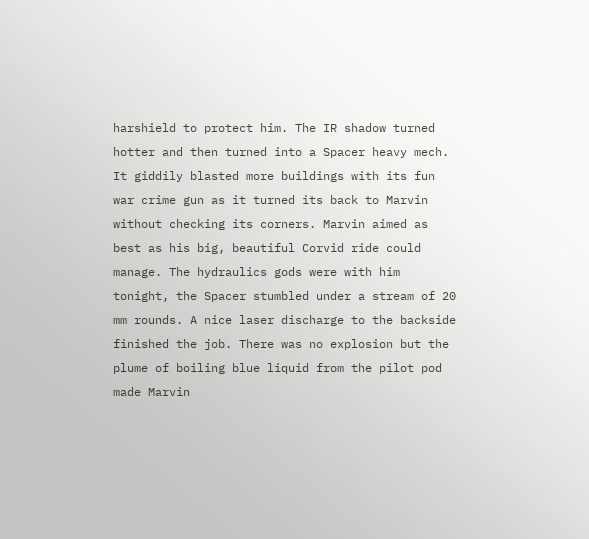harshield to protect him. The IR shadow turned hotter and then turned into a Spacer heavy mech. It giddily blasted more buildings with its fun war crime gun as it turned its back to Marvin without checking its corners. Marvin aimed as best as his big, beautiful Corvid ride could manage. The hydraulics gods were with him tonight, the Spacer stumbled under a stream of 20 mm rounds. A nice laser discharge to the backside finished the job. There was no explosion but the plume of boiling blue liquid from the pilot pod made Marvin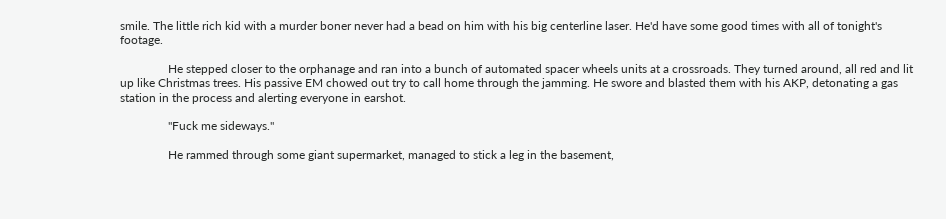smile. The little rich kid with a murder boner never had a bead on him with his big centerline laser. He'd have some good times with all of tonight's footage.

                He stepped closer to the orphanage and ran into a bunch of automated spacer wheels units at a crossroads. They turned around, all red and lit up like Christmas trees. His passive EM chowed out try to call home through the jamming. He swore and blasted them with his AKP, detonating a gas station in the process and alerting everyone in earshot.

                "Fuck me sideways."

                He rammed through some giant supermarket, managed to stick a leg in the basement,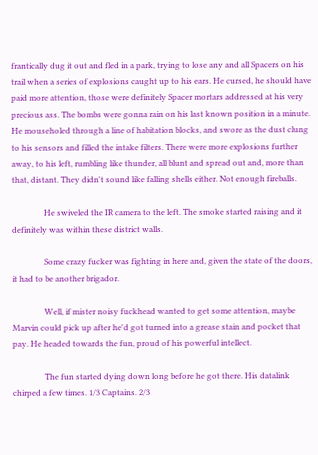frantically dug it out and fled in a park, trying to lose any and all Spacers on his trail when a series of explosions caught up to his ears. He cursed, he should have paid more attention, those were definitely Spacer mortars addressed at his very precious ass. The bombs were gonna rain on his last known position in a minute. He mouseholed through a line of habitation blocks, and swore as the dust clung to his sensors and filled the intake filters. There were more explosions further away, to his left, rumbling like thunder, all blunt and spread out and, more than that, distant. They didn't sound like falling shells either. Not enough fireballs.

                He swiveled the IR camera to the left. The smoke started raising and it definitely was within these district walls.

                Some crazy fucker was fighting in here and, given the state of the doors, it had to be another brigador.

                Well, if mister noisy fuckhead wanted to get some attention, maybe Marvin could pick up after he'd got turned into a grease stain and pocket that pay. He headed towards the fun, proud of his powerful intellect.

                The fun started dying down long before he got there. His datalink chirped a few times. 1/3 Captains. 2/3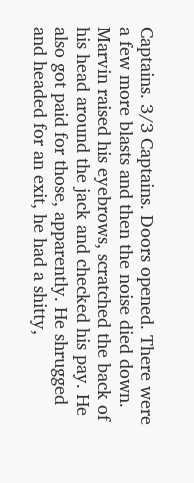Captains. 3/3 Captains. Doors opened. There were a few more blasts and then the noise died down. Marvin raised his eyebrows, scratched the back of his head around the jack and checked his pay. He also got paid for those, apparently. He shrugged and headed for an exit, he had a shitty,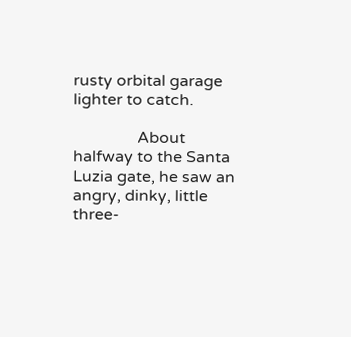rusty orbital garage lighter to catch.

                About halfway to the Santa Luzia gate, he saw an angry, dinky, little three-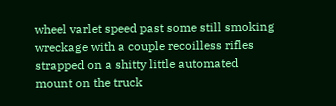wheel varlet speed past some still smoking wreckage with a couple recoilless rifles strapped on a shitty little automated mount on the truck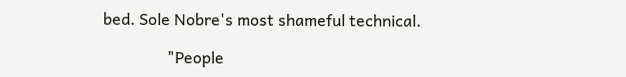bed. Sole Nobre's most shameful technical.

                "People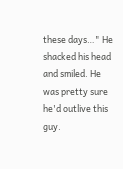these days…" He shacked his head and smiled. He was pretty sure he'd outlive this guy.